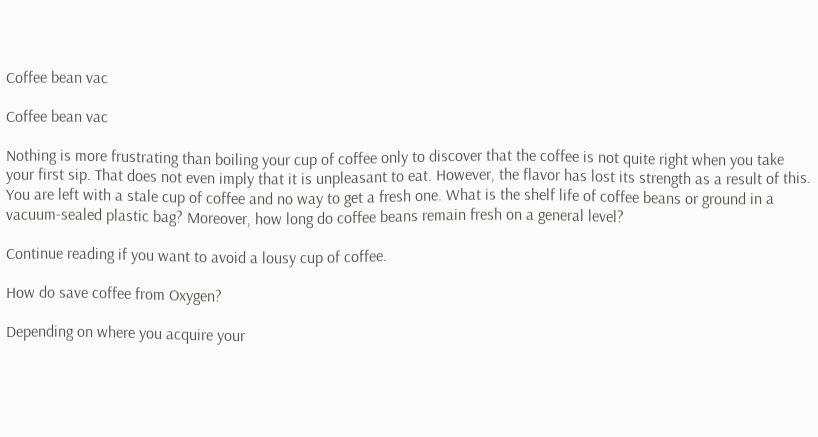Coffee bean vac

Coffee bean vac

Nothing is more frustrating than boiling your cup of coffee only to discover that the coffee is not quite right when you take your first sip. That does not even imply that it is unpleasant to eat. However, the flavor has lost its strength as a result of this. You are left with a stale cup of coffee and no way to get a fresh one. What is the shelf life of coffee beans or ground in a vacuum-sealed plastic bag? Moreover, how long do coffee beans remain fresh on a general level?

Continue reading if you want to avoid a lousy cup of coffee.

How do save coffee from Oxygen?

Depending on where you acquire your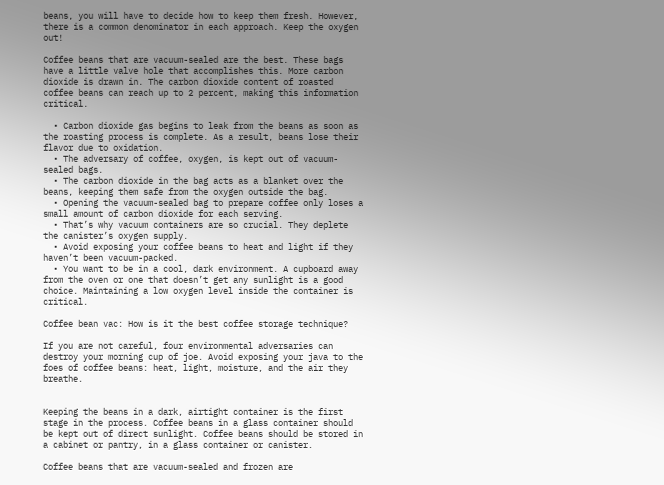beans, you will have to decide how to keep them fresh. However, there is a common denominator in each approach. Keep the oxygen out!

Coffee beans that are vacuum-sealed are the best. These bags have a little valve hole that accomplishes this. More carbon dioxide is drawn in. The carbon dioxide content of roasted coffee beans can reach up to 2 percent, making this information critical.

  • Carbon dioxide gas begins to leak from the beans as soon as the roasting process is complete. As a result, beans lose their flavor due to oxidation.
  • The adversary of coffee, oxygen, is kept out of vacuum-sealed bags.
  • The carbon dioxide in the bag acts as a blanket over the beans, keeping them safe from the oxygen outside the bag.
  • Opening the vacuum-sealed bag to prepare coffee only loses a small amount of carbon dioxide for each serving.
  • That’s why vacuum containers are so crucial. They deplete the canister’s oxygen supply.
  • Avoid exposing your coffee beans to heat and light if they haven’t been vacuum-packed.
  • You want to be in a cool, dark environment. A cupboard away from the oven or one that doesn’t get any sunlight is a good choice. Maintaining a low oxygen level inside the container is critical.

Coffee bean vac: How is it the best coffee storage technique?

If you are not careful, four environmental adversaries can destroy your morning cup of joe. Avoid exposing your java to the foes of coffee beans: heat, light, moisture, and the air they breathe.


Keeping the beans in a dark, airtight container is the first stage in the process. Coffee beans in a glass container should be kept out of direct sunlight. Coffee beans should be stored in a cabinet or pantry, in a glass container or canister.

Coffee beans that are vacuum-sealed and frozen are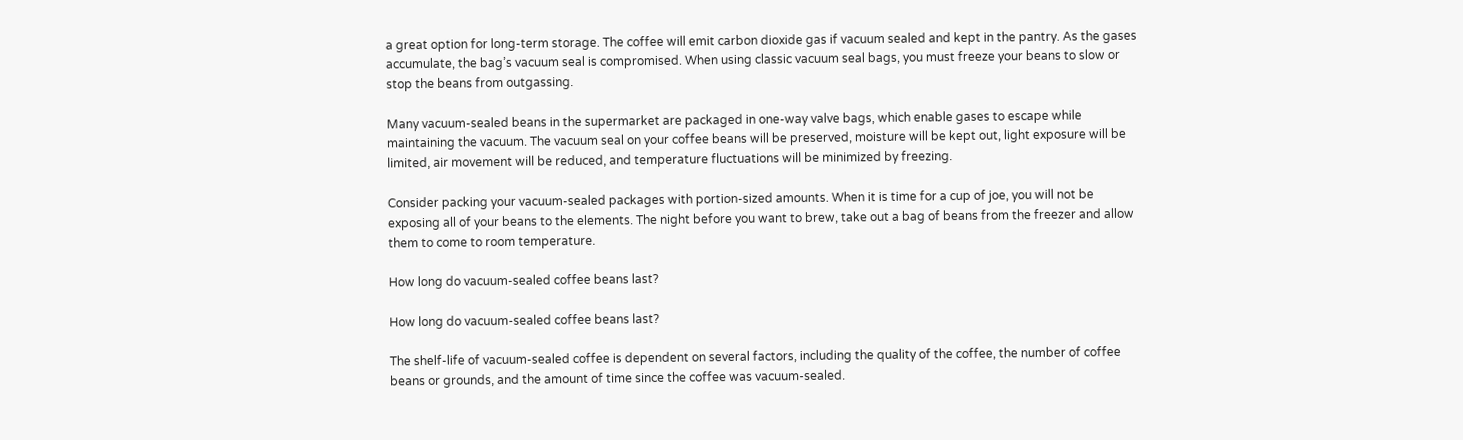a great option for long-term storage. The coffee will emit carbon dioxide gas if vacuum sealed and kept in the pantry. As the gases accumulate, the bag’s vacuum seal is compromised. When using classic vacuum seal bags, you must freeze your beans to slow or stop the beans from outgassing.

Many vacuum-sealed beans in the supermarket are packaged in one-way valve bags, which enable gases to escape while maintaining the vacuum. The vacuum seal on your coffee beans will be preserved, moisture will be kept out, light exposure will be limited, air movement will be reduced, and temperature fluctuations will be minimized by freezing.

Consider packing your vacuum-sealed packages with portion-sized amounts. When it is time for a cup of joe, you will not be exposing all of your beans to the elements. The night before you want to brew, take out a bag of beans from the freezer and allow them to come to room temperature.

How long do vacuum-sealed coffee beans last?

How long do vacuum-sealed coffee beans last?

The shelf-life of vacuum-sealed coffee is dependent on several factors, including the quality of the coffee, the number of coffee beans or grounds, and the amount of time since the coffee was vacuum-sealed.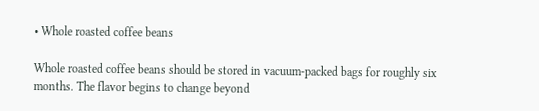• Whole roasted coffee beans

Whole roasted coffee beans should be stored in vacuum-packed bags for roughly six months. The flavor begins to change beyond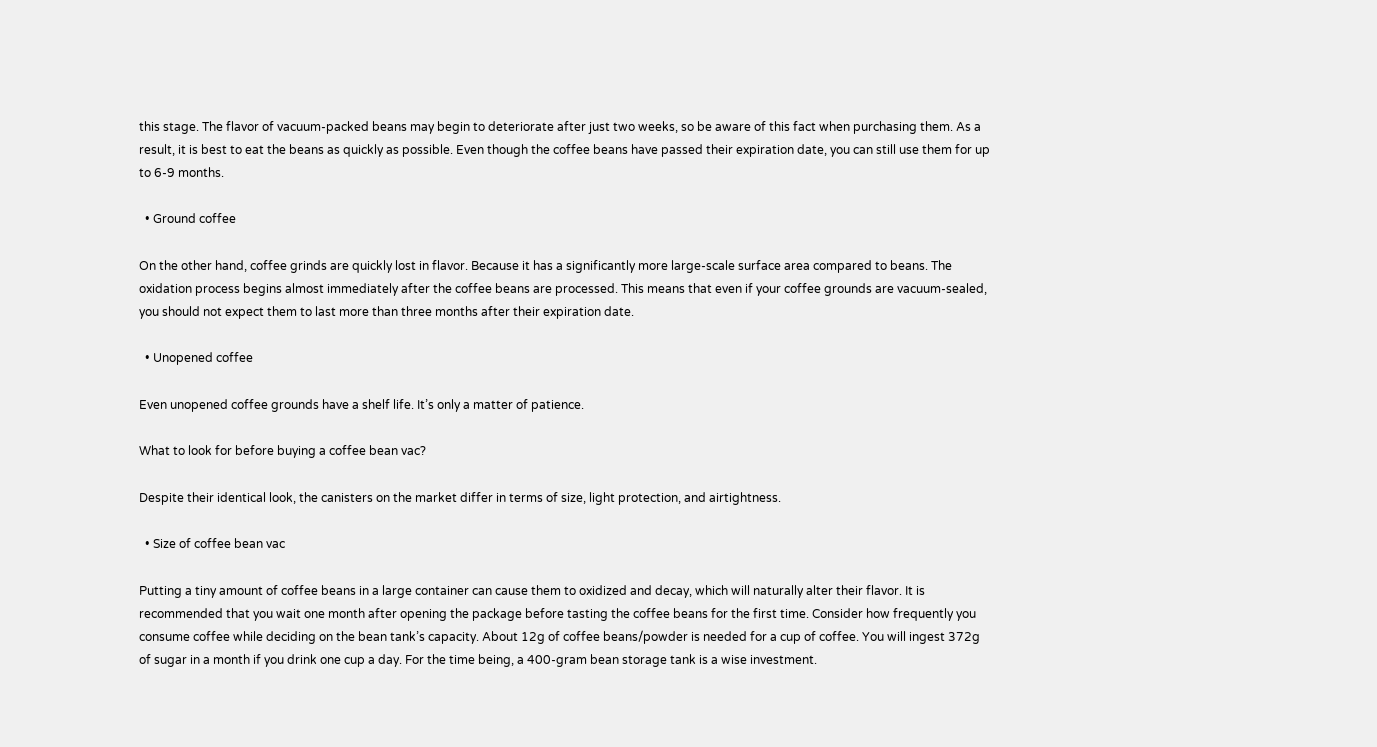this stage. The flavor of vacuum-packed beans may begin to deteriorate after just two weeks, so be aware of this fact when purchasing them. As a result, it is best to eat the beans as quickly as possible. Even though the coffee beans have passed their expiration date, you can still use them for up to 6-9 months.

  • Ground coffee

On the other hand, coffee grinds are quickly lost in flavor. Because it has a significantly more large-scale surface area compared to beans. The oxidation process begins almost immediately after the coffee beans are processed. This means that even if your coffee grounds are vacuum-sealed, you should not expect them to last more than three months after their expiration date.

  • Unopened coffee

Even unopened coffee grounds have a shelf life. It’s only a matter of patience.

What to look for before buying a coffee bean vac?

Despite their identical look, the canisters on the market differ in terms of size, light protection, and airtightness.

  • Size of coffee bean vac

Putting a tiny amount of coffee beans in a large container can cause them to oxidized and decay, which will naturally alter their flavor. It is recommended that you wait one month after opening the package before tasting the coffee beans for the first time. Consider how frequently you consume coffee while deciding on the bean tank’s capacity. About 12g of coffee beans/powder is needed for a cup of coffee. You will ingest 372g of sugar in a month if you drink one cup a day. For the time being, a 400-gram bean storage tank is a wise investment.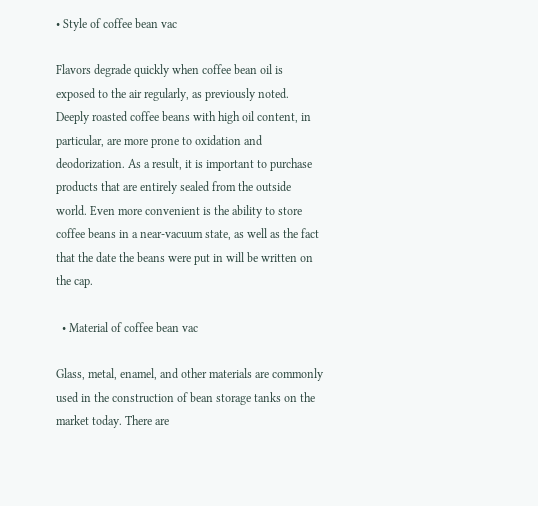• Style of coffee bean vac

Flavors degrade quickly when coffee bean oil is exposed to the air regularly, as previously noted. Deeply roasted coffee beans with high oil content, in particular, are more prone to oxidation and deodorization. As a result, it is important to purchase products that are entirely sealed from the outside world. Even more convenient is the ability to store coffee beans in a near-vacuum state, as well as the fact that the date the beans were put in will be written on the cap.

  • Material of coffee bean vac

Glass, metal, enamel, and other materials are commonly used in the construction of bean storage tanks on the market today. There are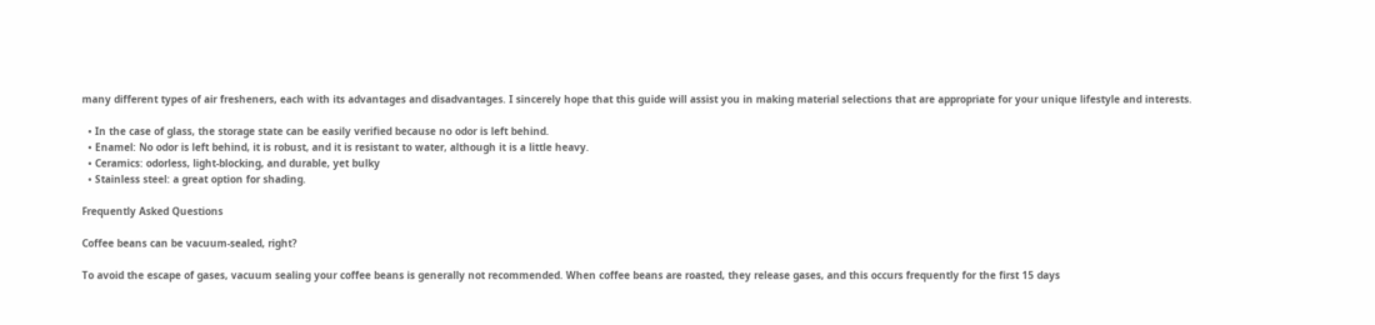many different types of air fresheners, each with its advantages and disadvantages. I sincerely hope that this guide will assist you in making material selections that are appropriate for your unique lifestyle and interests.

  • In the case of glass, the storage state can be easily verified because no odor is left behind.
  • Enamel: No odor is left behind, it is robust, and it is resistant to water, although it is a little heavy.
  • Ceramics: odorless, light-blocking, and durable, yet bulky
  • Stainless steel: a great option for shading.

Frequently Asked Questions

Coffee beans can be vacuum-sealed, right?

To avoid the escape of gases, vacuum sealing your coffee beans is generally not recommended. When coffee beans are roasted, they release gases, and this occurs frequently for the first 15 days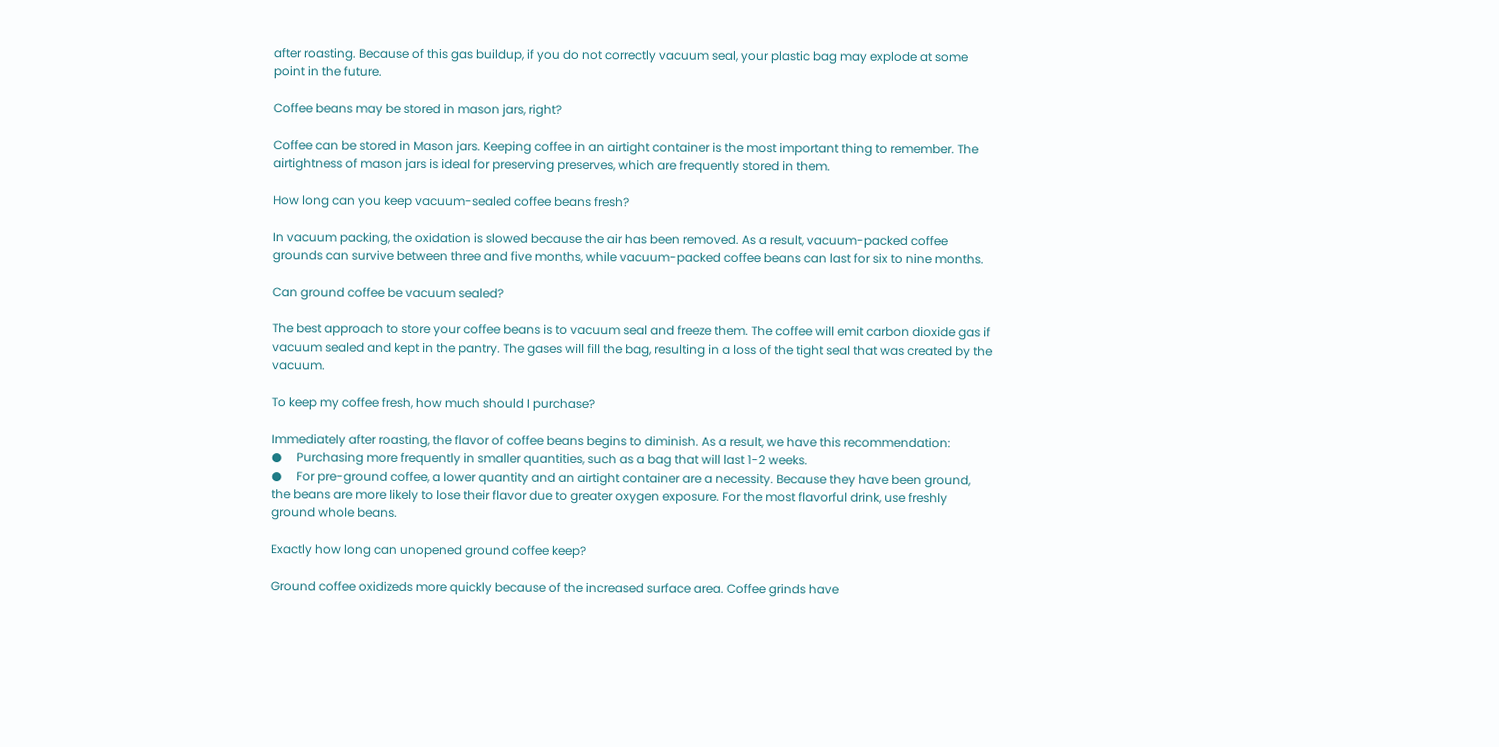after roasting. Because of this gas buildup, if you do not correctly vacuum seal, your plastic bag may explode at some point in the future.

Coffee beans may be stored in mason jars, right?

Coffee can be stored in Mason jars. Keeping coffee in an airtight container is the most important thing to remember. The airtightness of mason jars is ideal for preserving preserves, which are frequently stored in them.

How long can you keep vacuum-sealed coffee beans fresh?

In vacuum packing, the oxidation is slowed because the air has been removed. As a result, vacuum-packed coffee grounds can survive between three and five months, while vacuum-packed coffee beans can last for six to nine months.

Can ground coffee be vacuum sealed?

The best approach to store your coffee beans is to vacuum seal and freeze them. The coffee will emit carbon dioxide gas if vacuum sealed and kept in the pantry. The gases will fill the bag, resulting in a loss of the tight seal that was created by the vacuum.

To keep my coffee fresh, how much should I purchase?

Immediately after roasting, the flavor of coffee beans begins to diminish. As a result, we have this recommendation:
●     Purchasing more frequently in smaller quantities, such as a bag that will last 1-2 weeks.
●     For pre-ground coffee, a lower quantity and an airtight container are a necessity. Because they have been ground, the beans are more likely to lose their flavor due to greater oxygen exposure. For the most flavorful drink, use freshly ground whole beans.

Exactly how long can unopened ground coffee keep?

Ground coffee oxidizeds more quickly because of the increased surface area. Coffee grinds have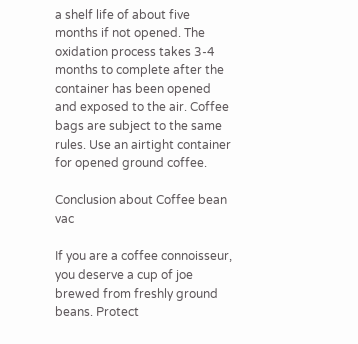a shelf life of about five months if not opened. The oxidation process takes 3-4 months to complete after the container has been opened and exposed to the air. Coffee bags are subject to the same rules. Use an airtight container for opened ground coffee.

Conclusion about Coffee bean vac

If you are a coffee connoisseur, you deserve a cup of joe brewed from freshly ground beans. Protect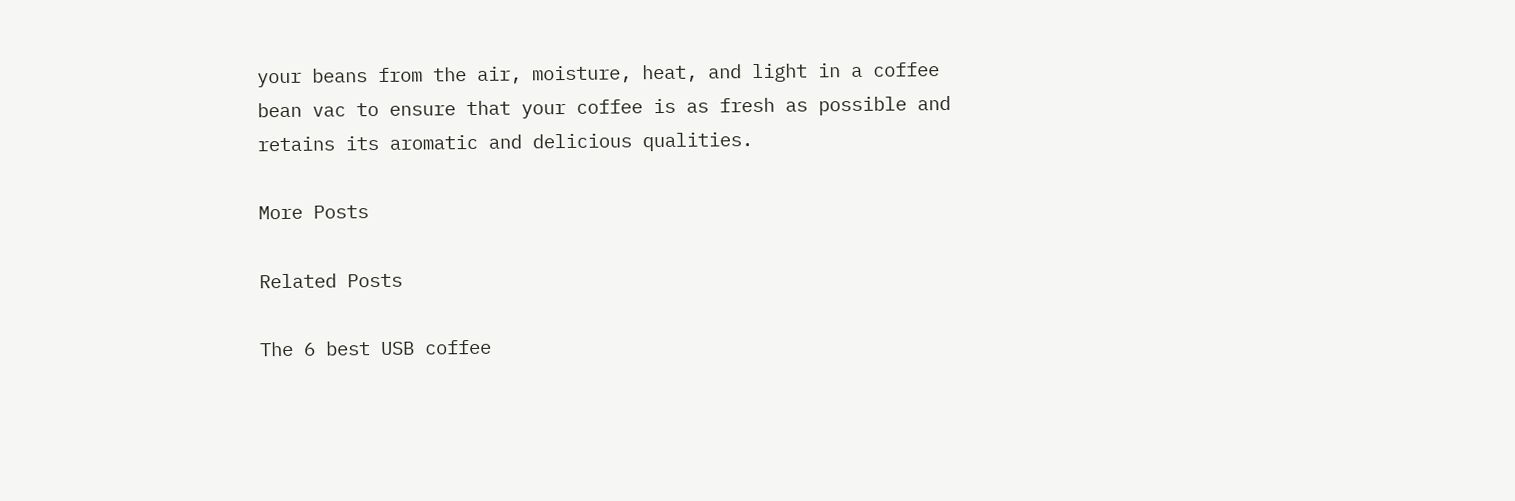your beans from the air, moisture, heat, and light in a coffee bean vac to ensure that your coffee is as fresh as possible and retains its aromatic and delicious qualities.

More Posts

Related Posts

The 6 best USB coffee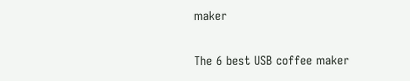maker

The 6 best USB coffee maker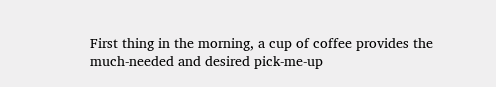First thing in the morning, a cup of coffee provides the much-needed and desired pick-me-up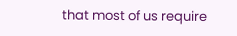that most of us require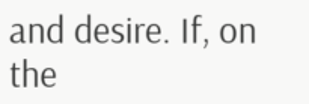and desire. If, on the